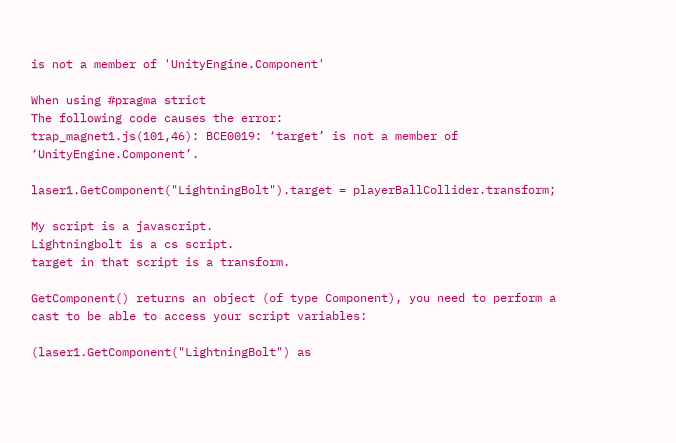is not a member of 'UnityEngine.Component'

When using #pragma strict
The following code causes the error:
trap_magnet1.js(101,46): BCE0019: ‘target’ is not a member of ‘UnityEngine.Component’.

laser1.GetComponent("LightningBolt").target = playerBallCollider.transform;

My script is a javascript.
Lightningbolt is a cs script.
target in that script is a transform.

GetComponent() returns an object (of type Component), you need to perform a cast to be able to access your script variables:

(laser1.GetComponent("LightningBolt") as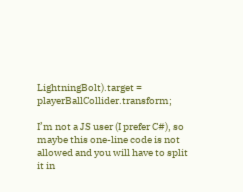LightningBolt).target = playerBallCollider.transform;

I’m not a JS user (I prefer C#), so maybe this one-line code is not allowed and you will have to split it in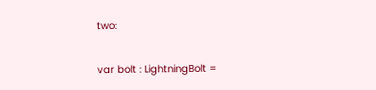two:

var bolt : LightningBolt =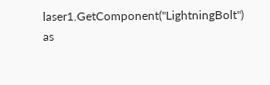laser1.GetComponent("LightningBolt") as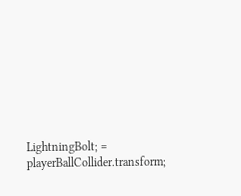LightningBolt; = playerBallCollider.transform;